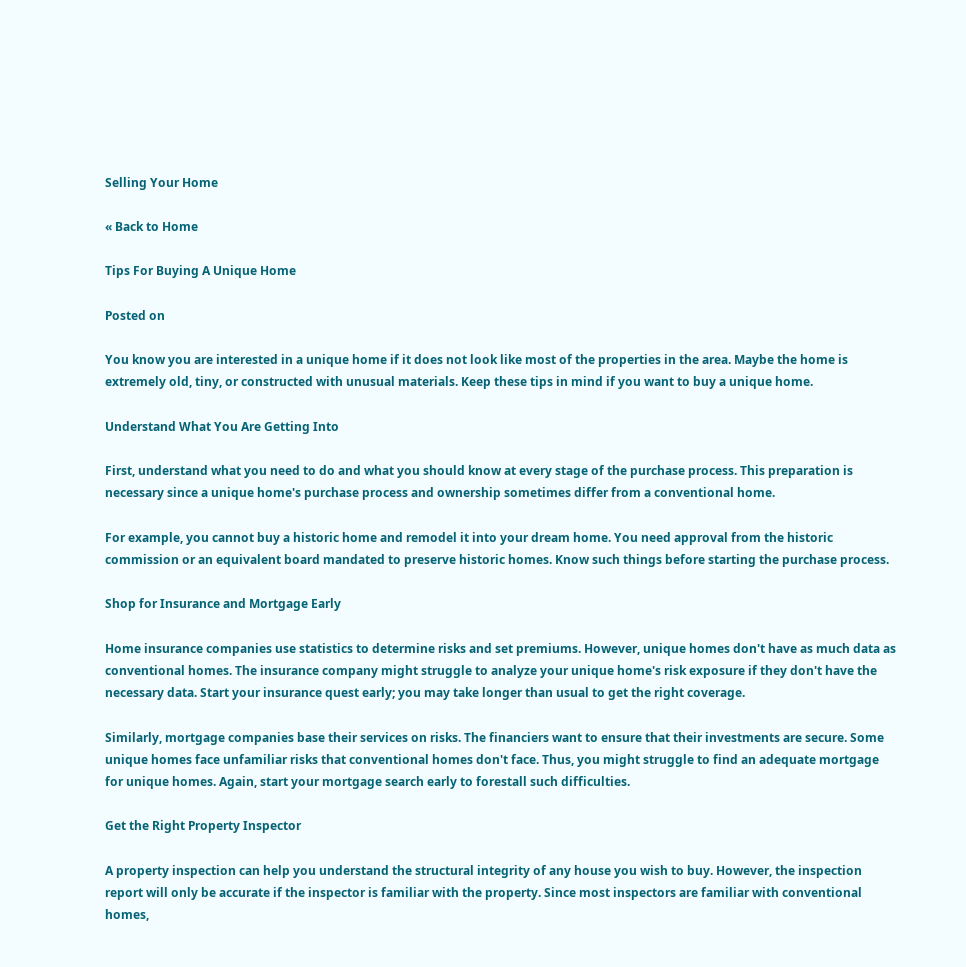Selling Your Home

« Back to Home

Tips For Buying A Unique Home

Posted on

You know you are interested in a unique home if it does not look like most of the properties in the area. Maybe the home is extremely old, tiny, or constructed with unusual materials. Keep these tips in mind if you want to buy a unique home.

Understand What You Are Getting Into

First, understand what you need to do and what you should know at every stage of the purchase process. This preparation is necessary since a unique home's purchase process and ownership sometimes differ from a conventional home.

For example, you cannot buy a historic home and remodel it into your dream home. You need approval from the historic commission or an equivalent board mandated to preserve historic homes. Know such things before starting the purchase process.

Shop for Insurance and Mortgage Early

Home insurance companies use statistics to determine risks and set premiums. However, unique homes don't have as much data as conventional homes. The insurance company might struggle to analyze your unique home's risk exposure if they don't have the necessary data. Start your insurance quest early; you may take longer than usual to get the right coverage.

Similarly, mortgage companies base their services on risks. The financiers want to ensure that their investments are secure. Some unique homes face unfamiliar risks that conventional homes don't face. Thus, you might struggle to find an adequate mortgage for unique homes. Again, start your mortgage search early to forestall such difficulties.

Get the Right Property Inspector

A property inspection can help you understand the structural integrity of any house you wish to buy. However, the inspection report will only be accurate if the inspector is familiar with the property. Since most inspectors are familiar with conventional homes,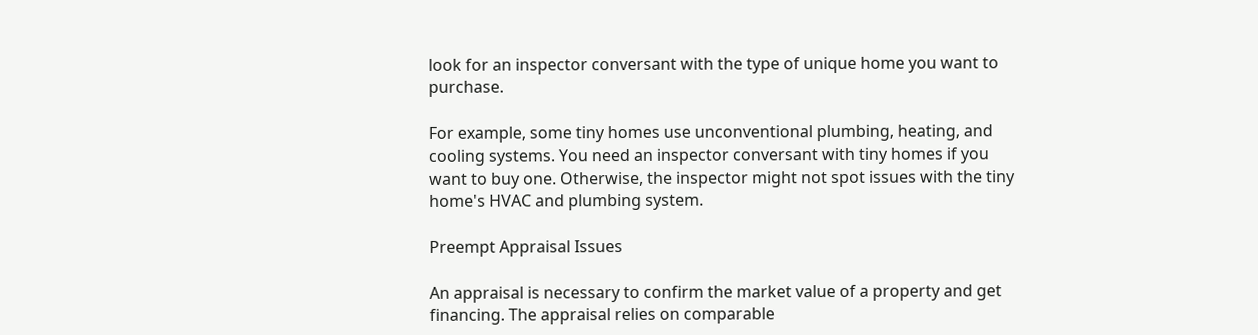look for an inspector conversant with the type of unique home you want to purchase.

For example, some tiny homes use unconventional plumbing, heating, and cooling systems. You need an inspector conversant with tiny homes if you want to buy one. Otherwise, the inspector might not spot issues with the tiny home's HVAC and plumbing system.

Preempt Appraisal Issues

An appraisal is necessary to confirm the market value of a property and get financing. The appraisal relies on comparable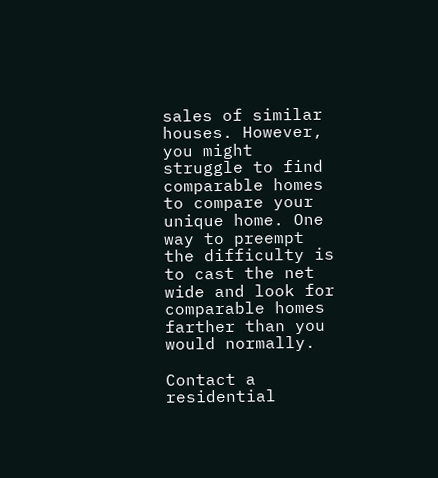sales of similar houses. However, you might struggle to find comparable homes to compare your unique home. One way to preempt the difficulty is to cast the net wide and look for comparable homes farther than you would normally.

Contact a residential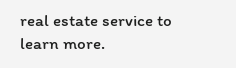real estate service to learn more.